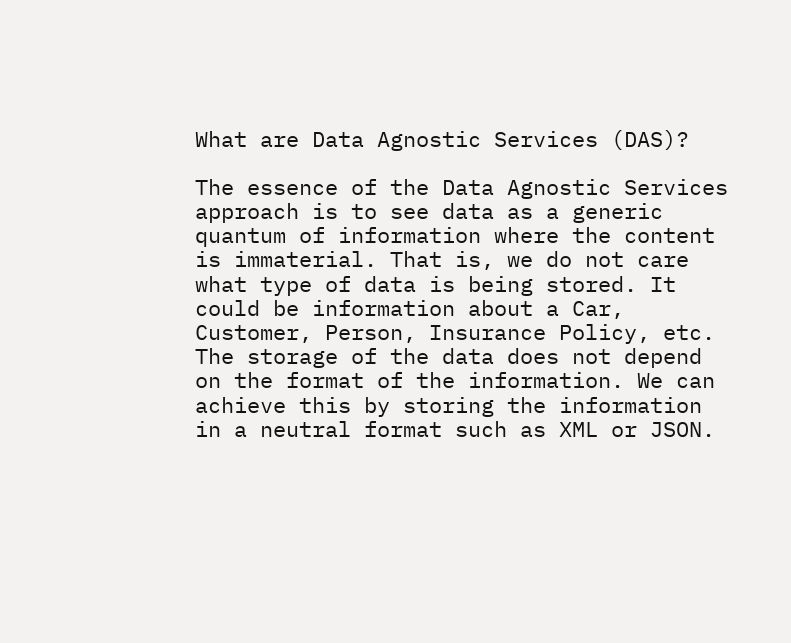What are Data Agnostic Services (DAS)?

The essence of the Data Agnostic Services approach is to see data as a generic quantum of information where the content is immaterial. That is, we do not care what type of data is being stored. It could be information about a Car, Customer, Person, Insurance Policy, etc. The storage of the data does not depend on the format of the information. We can achieve this by storing the information in a neutral format such as XML or JSON.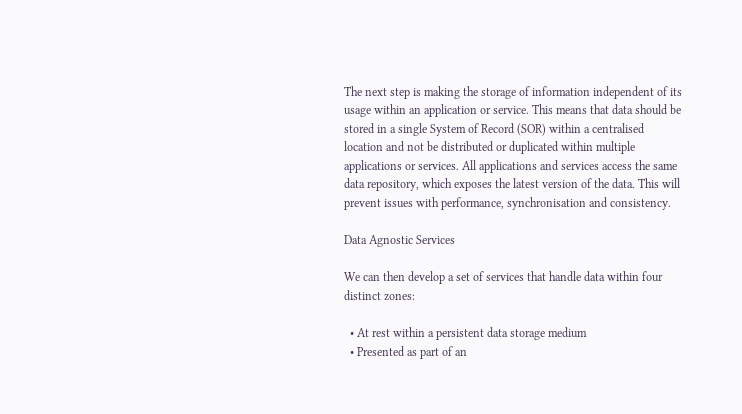The next step is making the storage of information independent of its usage within an application or service. This means that data should be stored in a single System of Record (SOR) within a centralised location and not be distributed or duplicated within multiple applications or services. All applications and services access the same data repository, which exposes the latest version of the data. This will prevent issues with performance, synchronisation and consistency.

Data Agnostic Services

We can then develop a set of services that handle data within four distinct zones:

  • At rest within a persistent data storage medium
  • Presented as part of an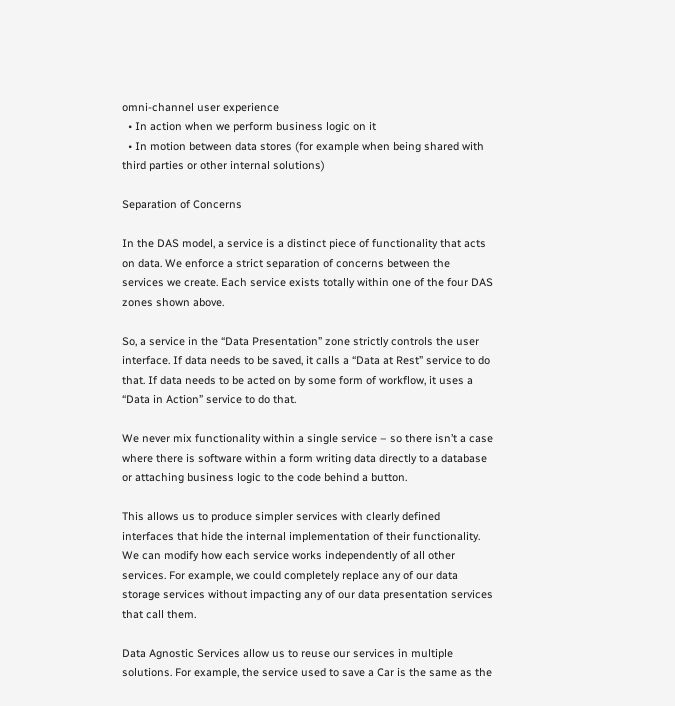omni-channel user experience
  • In action when we perform business logic on it
  • In motion between data stores (for example when being shared with third parties or other internal solutions)

Separation of Concerns

In the DAS model, a service is a distinct piece of functionality that acts on data. We enforce a strict separation of concerns between the services we create. Each service exists totally within one of the four DAS zones shown above.

So, a service in the “Data Presentation” zone strictly controls the user interface. If data needs to be saved, it calls a “Data at Rest” service to do that. If data needs to be acted on by some form of workflow, it uses a “Data in Action” service to do that.

We never mix functionality within a single service – so there isn’t a case where there is software within a form writing data directly to a database or attaching business logic to the code behind a button.

This allows us to produce simpler services with clearly defined interfaces that hide the internal implementation of their functionality. We can modify how each service works independently of all other services. For example, we could completely replace any of our data storage services without impacting any of our data presentation services that call them.

Data Agnostic Services allow us to reuse our services in multiple solutions. For example, the service used to save a Car is the same as the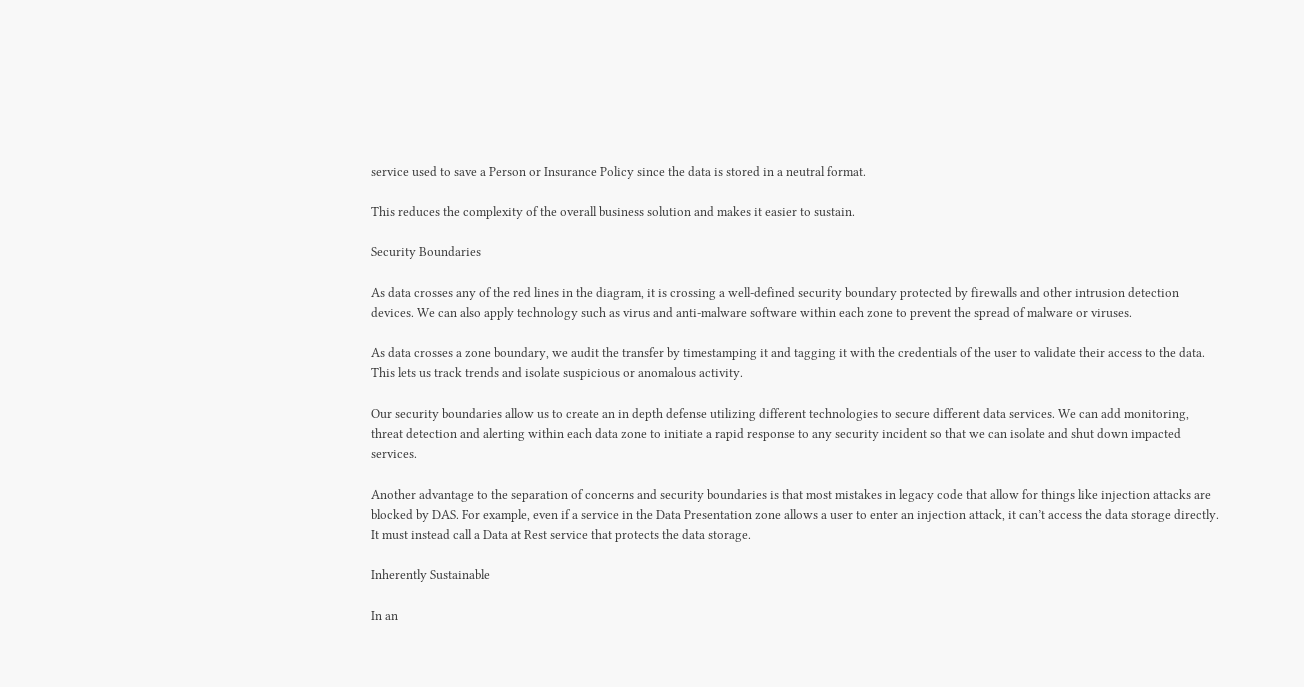service used to save a Person or Insurance Policy since the data is stored in a neutral format.

This reduces the complexity of the overall business solution and makes it easier to sustain.

Security Boundaries

As data crosses any of the red lines in the diagram, it is crossing a well-defined security boundary protected by firewalls and other intrusion detection devices. We can also apply technology such as virus and anti-malware software within each zone to prevent the spread of malware or viruses.

As data crosses a zone boundary, we audit the transfer by timestamping it and tagging it with the credentials of the user to validate their access to the data. This lets us track trends and isolate suspicious or anomalous activity.

Our security boundaries allow us to create an in depth defense utilizing different technologies to secure different data services. We can add monitoring, threat detection and alerting within each data zone to initiate a rapid response to any security incident so that we can isolate and shut down impacted services.

Another advantage to the separation of concerns and security boundaries is that most mistakes in legacy code that allow for things like injection attacks are blocked by DAS. For example, even if a service in the Data Presentation zone allows a user to enter an injection attack, it can’t access the data storage directly. It must instead call a Data at Rest service that protects the data storage.

Inherently Sustainable

In an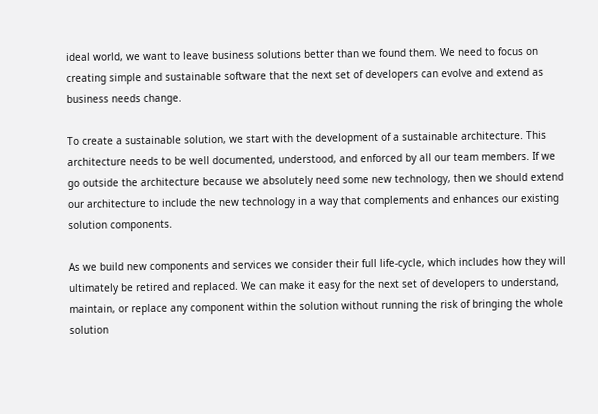ideal world, we want to leave business solutions better than we found them. We need to focus on creating simple and sustainable software that the next set of developers can evolve and extend as business needs change.

To create a sustainable solution, we start with the development of a sustainable architecture. This architecture needs to be well documented, understood, and enforced by all our team members. If we go outside the architecture because we absolutely need some new technology, then we should extend our architecture to include the new technology in a way that complements and enhances our existing solution components.

As we build new components and services we consider their full life-cycle, which includes how they will ultimately be retired and replaced. We can make it easy for the next set of developers to understand, maintain, or replace any component within the solution without running the risk of bringing the whole solution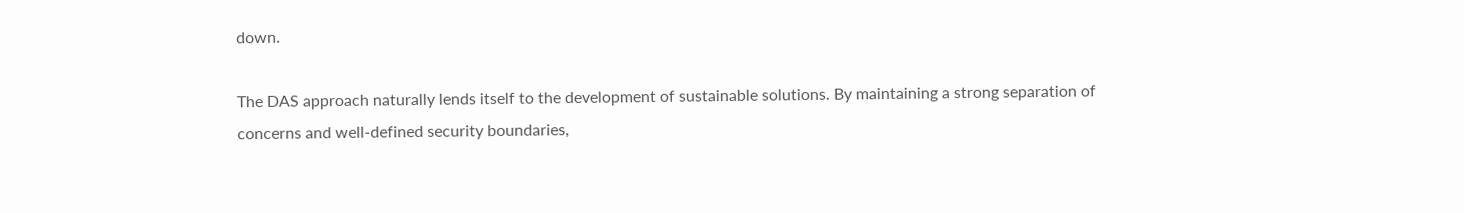down.

The DAS approach naturally lends itself to the development of sustainable solutions. By maintaining a strong separation of concerns and well-defined security boundaries,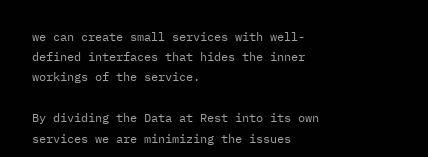we can create small services with well-defined interfaces that hides the inner workings of the service.

By dividing the Data at Rest into its own services we are minimizing the issues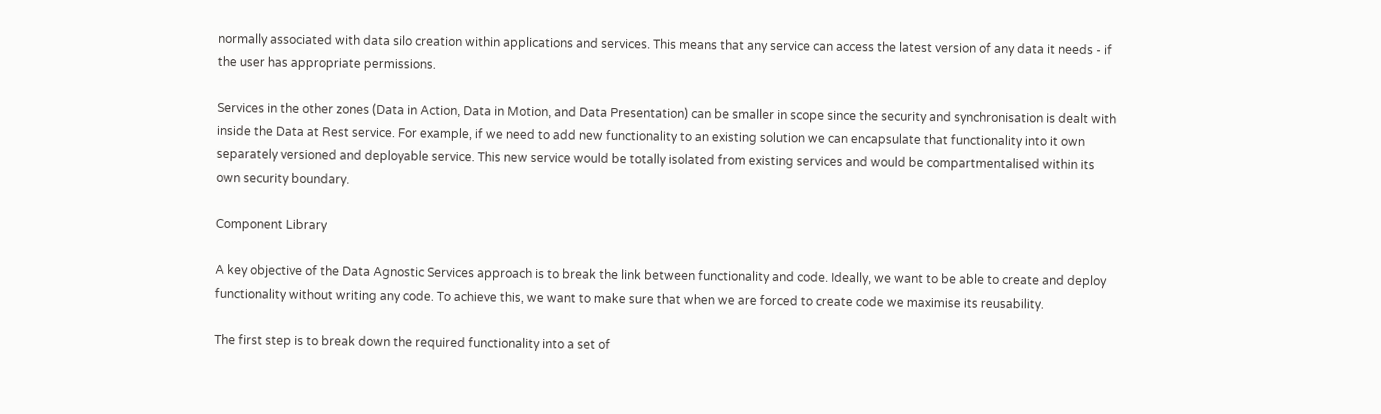normally associated with data silo creation within applications and services. This means that any service can access the latest version of any data it needs - if the user has appropriate permissions.

Services in the other zones (Data in Action, Data in Motion, and Data Presentation) can be smaller in scope since the security and synchronisation is dealt with inside the Data at Rest service. For example, if we need to add new functionality to an existing solution we can encapsulate that functionality into it own separately versioned and deployable service. This new service would be totally isolated from existing services and would be compartmentalised within its own security boundary.

Component Library

A key objective of the Data Agnostic Services approach is to break the link between functionality and code. Ideally, we want to be able to create and deploy functionality without writing any code. To achieve this, we want to make sure that when we are forced to create code we maximise its reusability.

The first step is to break down the required functionality into a set of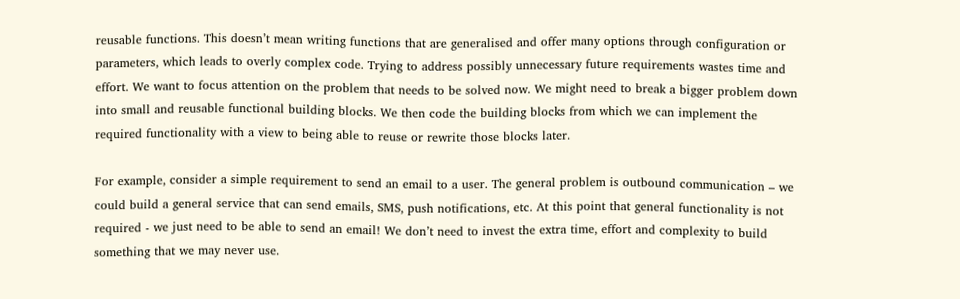reusable functions. This doesn’t mean writing functions that are generalised and offer many options through configuration or parameters, which leads to overly complex code. Trying to address possibly unnecessary future requirements wastes time and effort. We want to focus attention on the problem that needs to be solved now. We might need to break a bigger problem down into small and reusable functional building blocks. We then code the building blocks from which we can implement the required functionality with a view to being able to reuse or rewrite those blocks later.

For example, consider a simple requirement to send an email to a user. The general problem is outbound communication – we could build a general service that can send emails, SMS, push notifications, etc. At this point that general functionality is not required - we just need to be able to send an email! We don’t need to invest the extra time, effort and complexity to build something that we may never use.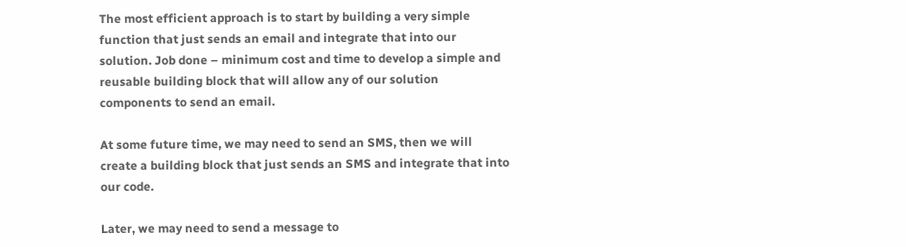The most efficient approach is to start by building a very simple function that just sends an email and integrate that into our solution. Job done – minimum cost and time to develop a simple and reusable building block that will allow any of our solution components to send an email.

At some future time, we may need to send an SMS, then we will create a building block that just sends an SMS and integrate that into our code.

Later, we may need to send a message to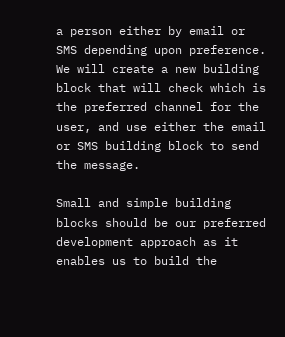a person either by email or SMS depending upon preference. We will create a new building block that will check which is the preferred channel for the user, and use either the email or SMS building block to send the message.

Small and simple building blocks should be our preferred development approach as it enables us to build the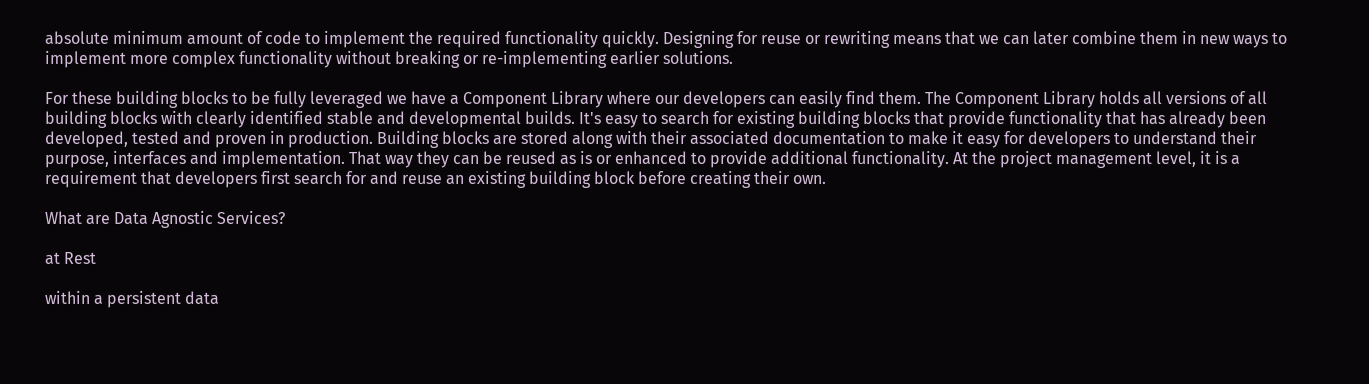absolute minimum amount of code to implement the required functionality quickly. Designing for reuse or rewriting means that we can later combine them in new ways to implement more complex functionality without breaking or re-implementing earlier solutions.

For these building blocks to be fully leveraged we have a Component Library where our developers can easily find them. The Component Library holds all versions of all building blocks with clearly identified stable and developmental builds. It's easy to search for existing building blocks that provide functionality that has already been developed, tested and proven in production. Building blocks are stored along with their associated documentation to make it easy for developers to understand their purpose, interfaces and implementation. That way they can be reused as is or enhanced to provide additional functionality. At the project management level, it is a requirement that developers first search for and reuse an existing building block before creating their own.

What are Data Agnostic Services?

at Rest

within a persistent data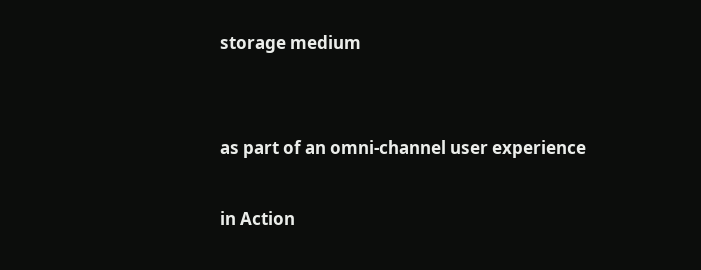storage medium


as part of an omni-channel user experience

in Action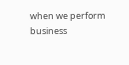when we perform business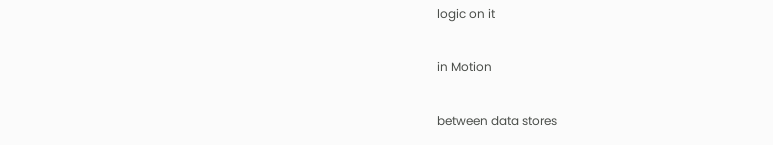logic on it

in Motion

between data stores